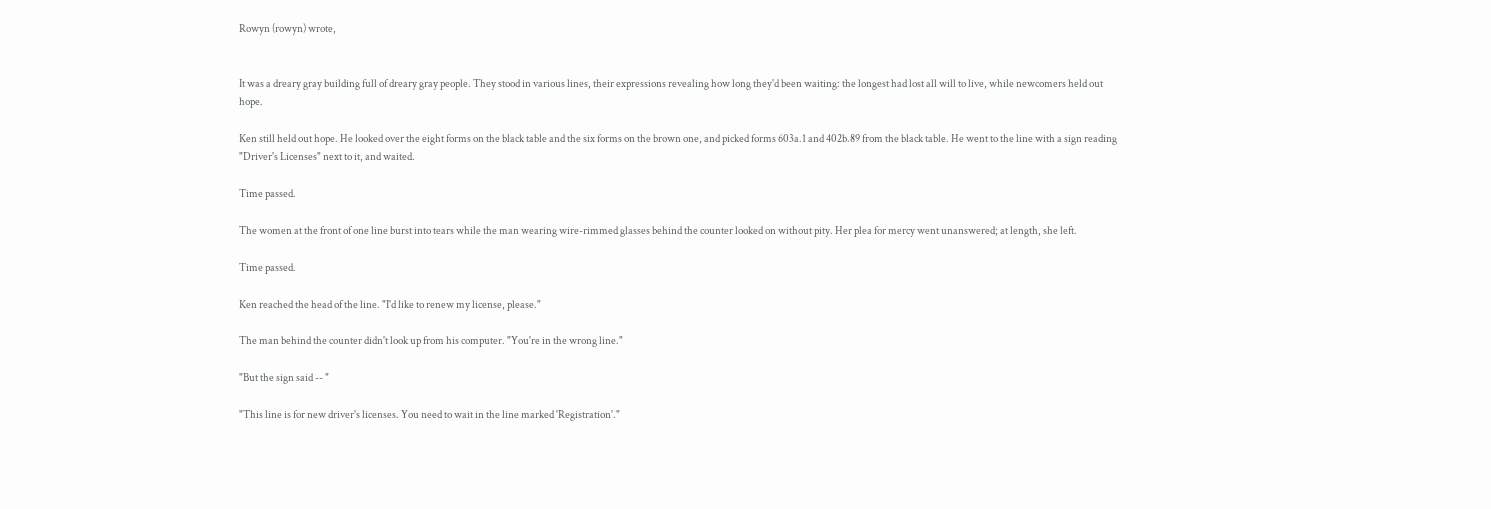Rowyn (rowyn) wrote,


It was a dreary gray building full of dreary gray people. They stood in various lines, their expressions revealing how long they'd been waiting: the longest had lost all will to live, while newcomers held out hope.

Ken still held out hope. He looked over the eight forms on the black table and the six forms on the brown one, and picked forms 603a.1 and 402b.89 from the black table. He went to the line with a sign reading "Driver's Licenses" next to it, and waited.

Time passed.

The women at the front of one line burst into tears while the man wearing wire-rimmed glasses behind the counter looked on without pity. Her plea for mercy went unanswered; at length, she left.

Time passed.

Ken reached the head of the line. "I'd like to renew my license, please."

The man behind the counter didn't look up from his computer. "You're in the wrong line."

"But the sign said -- "

"This line is for new driver's licenses. You need to wait in the line marked 'Registration'."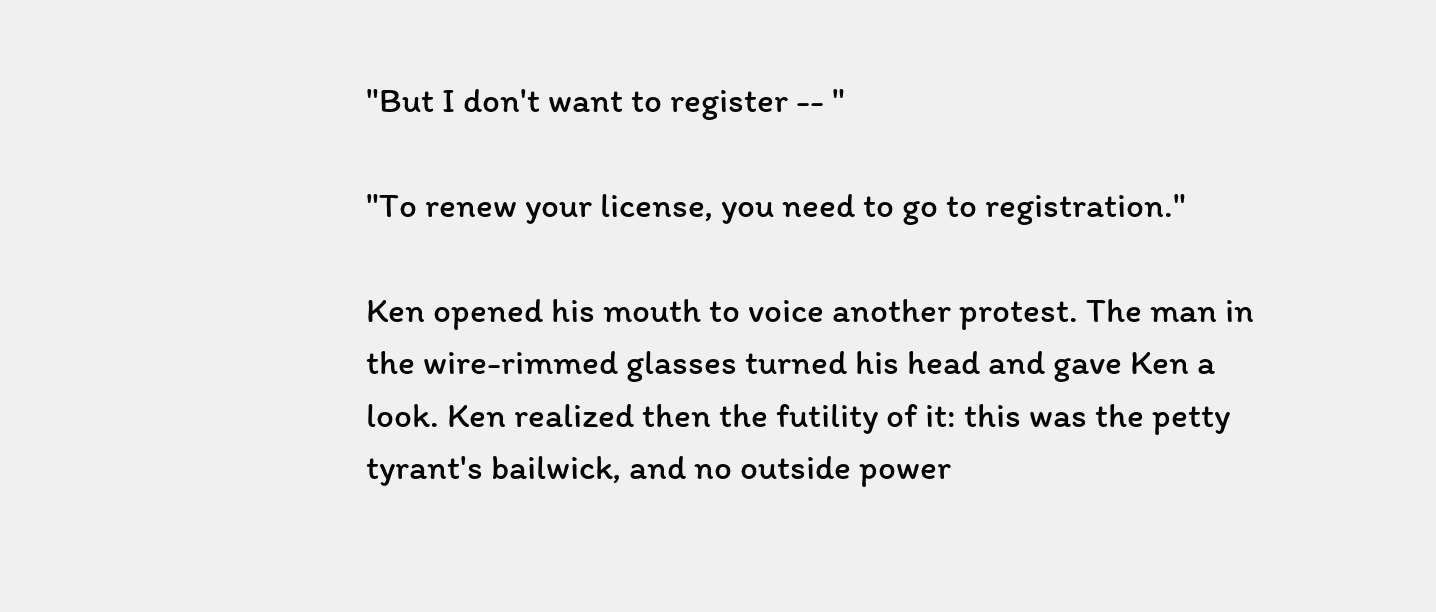"But I don't want to register -- "

"To renew your license, you need to go to registration."

Ken opened his mouth to voice another protest. The man in the wire-rimmed glasses turned his head and gave Ken a look. Ken realized then the futility of it: this was the petty tyrant's bailwick, and no outside power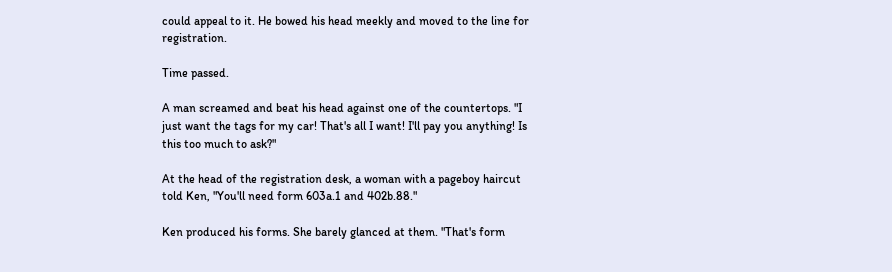could appeal to it. He bowed his head meekly and moved to the line for registration.

Time passed.

A man screamed and beat his head against one of the countertops. "I just want the tags for my car! That's all I want! I'll pay you anything! Is this too much to ask?"

At the head of the registration desk, a woman with a pageboy haircut told Ken, "You'll need form 603a.1 and 402b.88."

Ken produced his forms. She barely glanced at them. "That's form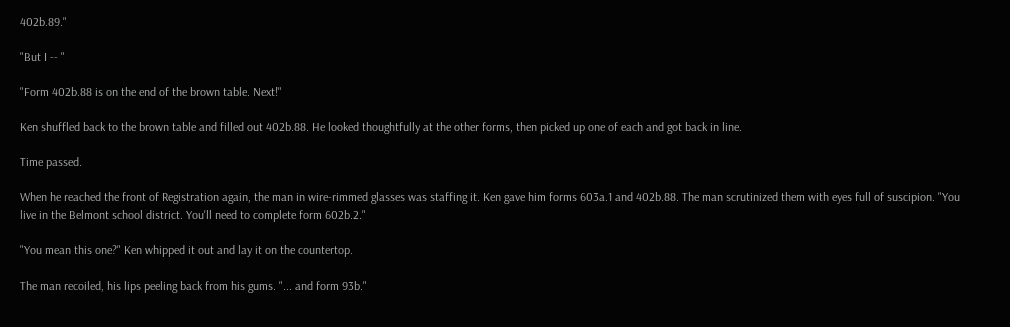402b.89."

"But I -- "

"Form 402b.88 is on the end of the brown table. Next!"

Ken shuffled back to the brown table and filled out 402b.88. He looked thoughtfully at the other forms, then picked up one of each and got back in line.

Time passed.

When he reached the front of Registration again, the man in wire-rimmed glasses was staffing it. Ken gave him forms 603a.1 and 402b.88. The man scrutinized them with eyes full of suscipion. "You live in the Belmont school district. You'll need to complete form 602b.2."

"You mean this one?" Ken whipped it out and lay it on the countertop.

The man recoiled, his lips peeling back from his gums. "... and form 93b."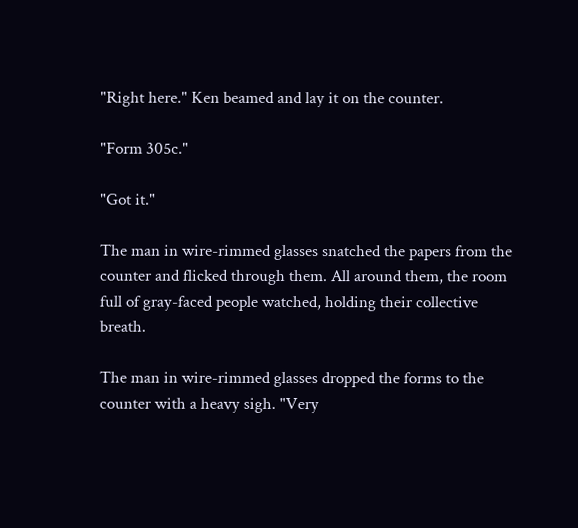"Right here." Ken beamed and lay it on the counter.

"Form 305c."

"Got it."

The man in wire-rimmed glasses snatched the papers from the counter and flicked through them. All around them, the room full of gray-faced people watched, holding their collective breath.

The man in wire-rimmed glasses dropped the forms to the counter with a heavy sigh. "Very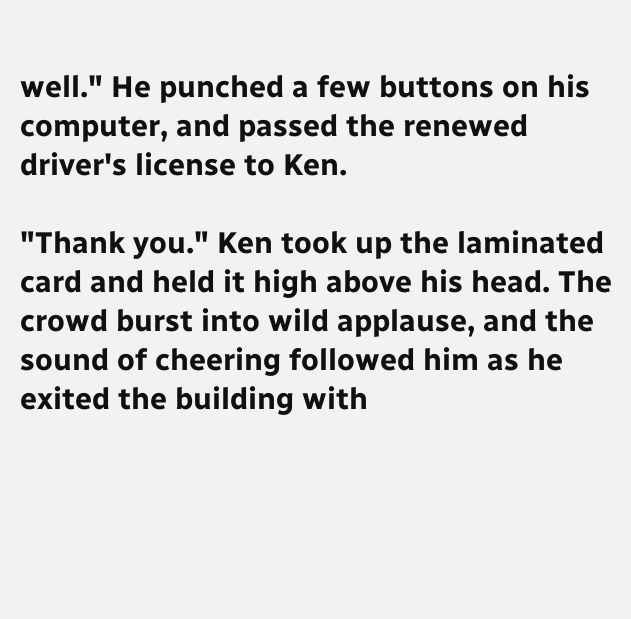well." He punched a few buttons on his computer, and passed the renewed driver's license to Ken.

"Thank you." Ken took up the laminated card and held it high above his head. The crowd burst into wild applause, and the sound of cheering followed him as he exited the building with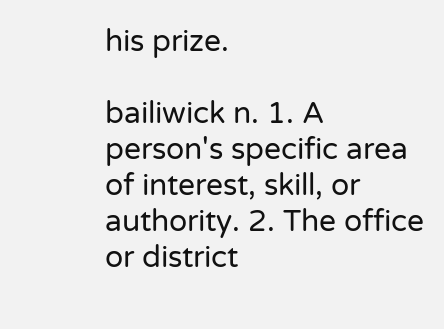his prize.

bailiwick n. 1. A person's specific area of interest, skill, or authority. 2. The office or district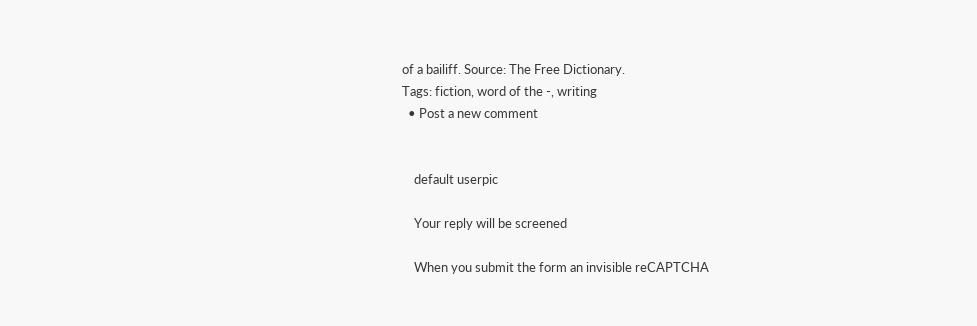of a bailiff. Source: The Free Dictionary.
Tags: fiction, word of the -, writing
  • Post a new comment


    default userpic

    Your reply will be screened

    When you submit the form an invisible reCAPTCHA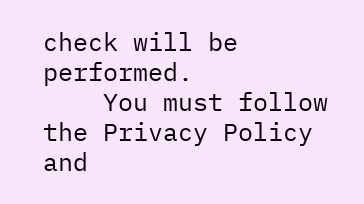check will be performed.
    You must follow the Privacy Policy and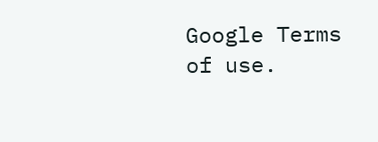Google Terms of use.